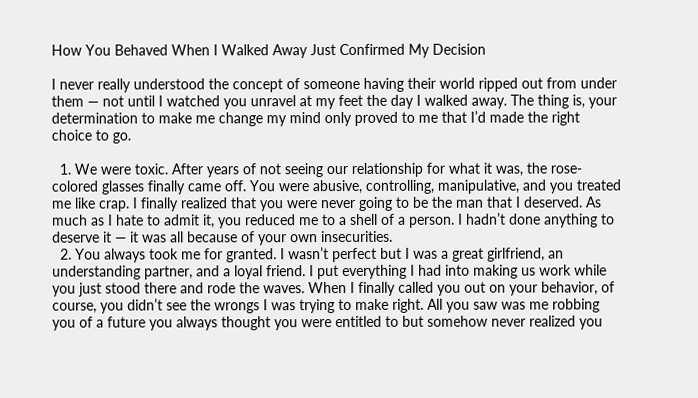How You Behaved When I Walked Away Just Confirmed My Decision

I never really understood the concept of someone having their world ripped out from under them — not until I watched you unravel at my feet the day I walked away. The thing is, your determination to make me change my mind only proved to me that I’d made the right choice to go.

  1. We were toxic. After years of not seeing our relationship for what it was, the rose-colored glasses finally came off. You were abusive, controlling, manipulative, and you treated me like crap. I finally realized that you were never going to be the man that I deserved. As much as I hate to admit it, you reduced me to a shell of a person. I hadn’t done anything to deserve it — it was all because of your own insecurities.
  2. You always took me for granted. I wasn’t perfect but I was a great girlfriend, an understanding partner, and a loyal friend. I put everything I had into making us work while you just stood there and rode the waves. When I finally called you out on your behavior, of course, you didn’t see the wrongs I was trying to make right. All you saw was me robbing you of a future you always thought you were entitled to but somehow never realized you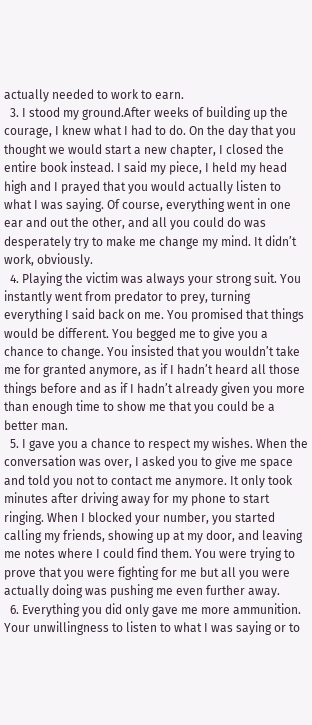actually needed to work to earn.
  3. I stood my ground.After weeks of building up the courage, I knew what I had to do. On the day that you thought we would start a new chapter, I closed the entire book instead. I said my piece, I held my head high and I prayed that you would actually listen to what I was saying. Of course, everything went in one ear and out the other, and all you could do was desperately try to make me change my mind. It didn’t work, obviously.
  4. Playing the victim was always your strong suit. You instantly went from predator to prey, turning everything I said back on me. You promised that things would be different. You begged me to give you a chance to change. You insisted that you wouldn’t take me for granted anymore, as if I hadn’t heard all those things before and as if I hadn’t already given you more than enough time to show me that you could be a better man.
  5. I gave you a chance to respect my wishes. When the conversation was over, I asked you to give me space and told you not to contact me anymore. It only took minutes after driving away for my phone to start ringing. When I blocked your number, you started calling my friends, showing up at my door, and leaving me notes where I could find them. You were trying to prove that you were fighting for me but all you were actually doing was pushing me even further away.
  6. Everything you did only gave me more ammunition. Your unwillingness to listen to what I was saying or to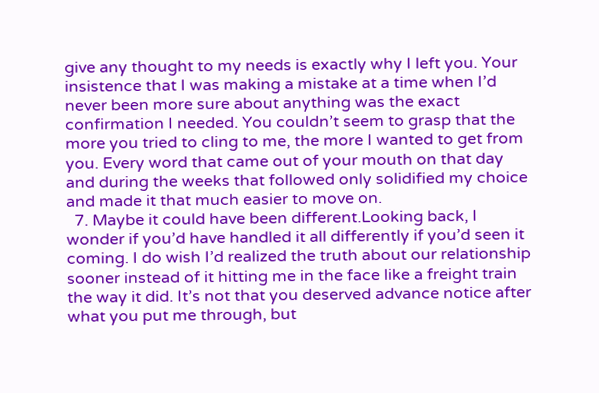give any thought to my needs is exactly why I left you. Your insistence that I was making a mistake at a time when I’d never been more sure about anything was the exact confirmation I needed. You couldn’t seem to grasp that the more you tried to cling to me, the more I wanted to get from you. Every word that came out of your mouth on that day and during the weeks that followed only solidified my choice and made it that much easier to move on.
  7. Maybe it could have been different.Looking back, I wonder if you’d have handled it all differently if you’d seen it coming. I do wish I’d realized the truth about our relationship sooner instead of it hitting me in the face like a freight train the way it did. It’s not that you deserved advance notice after what you put me through, but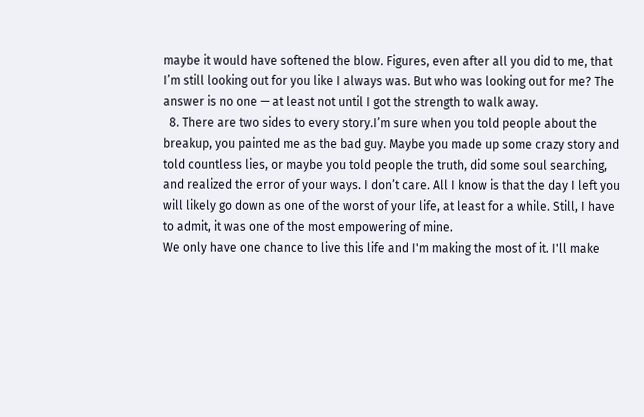maybe it would have softened the blow. Figures, even after all you did to me, that I’m still looking out for you like I always was. But who was looking out for me? The answer is no one — at least not until I got the strength to walk away.
  8. There are two sides to every story.I’m sure when you told people about the breakup, you painted me as the bad guy. Maybe you made up some crazy story and told countless lies, or maybe you told people the truth, did some soul searching, and realized the error of your ways. I don’t care. All I know is that the day I left you will likely go down as one of the worst of your life, at least for a while. Still, I have to admit, it was one of the most empowering of mine.
We only have one chance to live this life and I'm making the most of it. I'll make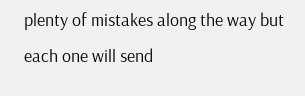plenty of mistakes along the way but each one will send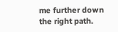me further down the right path.